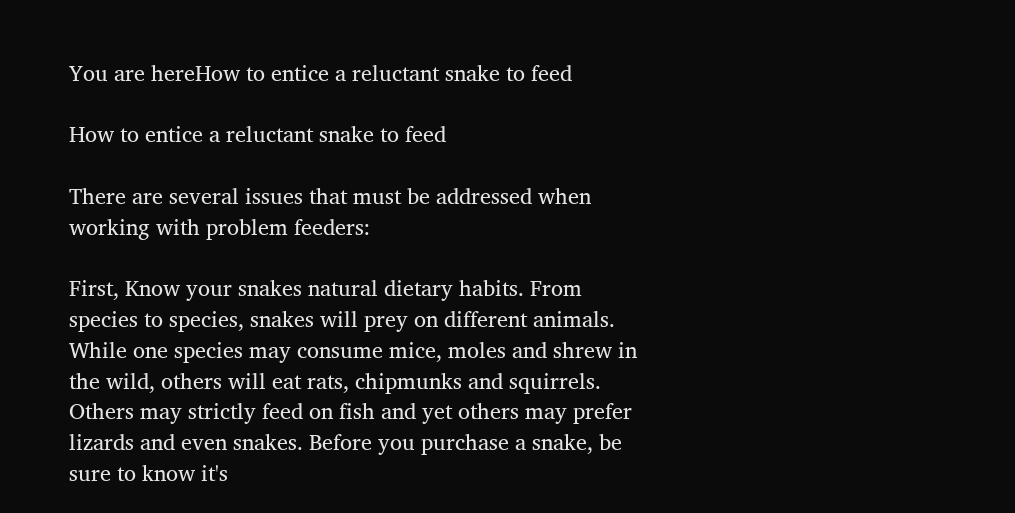You are hereHow to entice a reluctant snake to feed

How to entice a reluctant snake to feed

There are several issues that must be addressed when working with problem feeders:

First, Know your snakes natural dietary habits. From species to species, snakes will prey on different animals. While one species may consume mice, moles and shrew in the wild, others will eat rats, chipmunks and squirrels. Others may strictly feed on fish and yet others may prefer lizards and even snakes. Before you purchase a snake, be sure to know it's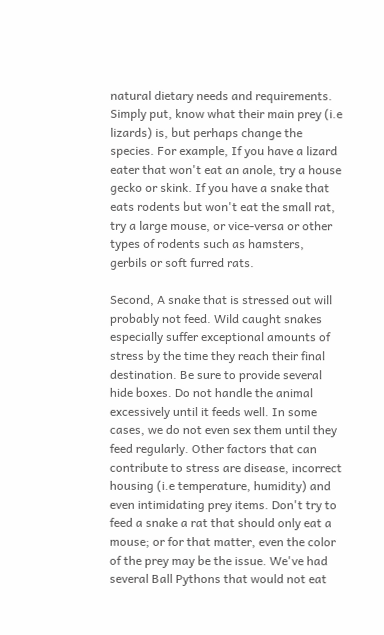natural dietary needs and requirements. Simply put, know what their main prey (i.e lizards) is, but perhaps change the species. For example, If you have a lizard eater that won't eat an anole, try a house gecko or skink. If you have a snake that eats rodents but won't eat the small rat, try a large mouse, or vice-versa or other types of rodents such as hamsters, gerbils or soft furred rats.

Second, A snake that is stressed out will probably not feed. Wild caught snakes especially suffer exceptional amounts of stress by the time they reach their final destination. Be sure to provide several hide boxes. Do not handle the animal excessively until it feeds well. In some cases, we do not even sex them until they feed regularly. Other factors that can contribute to stress are disease, incorrect housing (i.e temperature, humidity) and even intimidating prey items. Don't try to feed a snake a rat that should only eat a mouse; or for that matter, even the color of the prey may be the issue. We've had several Ball Pythons that would not eat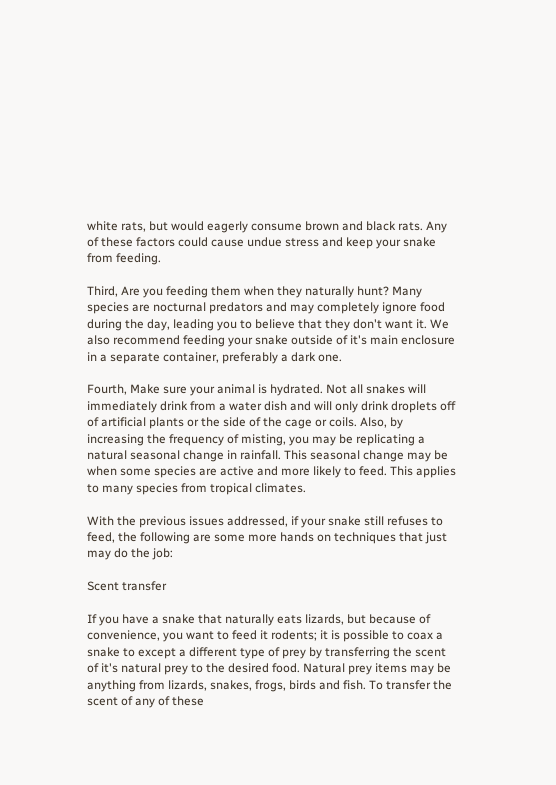white rats, but would eagerly consume brown and black rats. Any of these factors could cause undue stress and keep your snake from feeding.

Third, Are you feeding them when they naturally hunt? Many species are nocturnal predators and may completely ignore food during the day, leading you to believe that they don't want it. We also recommend feeding your snake outside of it's main enclosure in a separate container, preferably a dark one.

Fourth, Make sure your animal is hydrated. Not all snakes will immediately drink from a water dish and will only drink droplets off of artificial plants or the side of the cage or coils. Also, by increasing the frequency of misting, you may be replicating a natural seasonal change in rainfall. This seasonal change may be when some species are active and more likely to feed. This applies to many species from tropical climates.

With the previous issues addressed, if your snake still refuses to feed, the following are some more hands on techniques that just may do the job:

Scent transfer

If you have a snake that naturally eats lizards, but because of convenience, you want to feed it rodents; it is possible to coax a snake to except a different type of prey by transferring the scent of it's natural prey to the desired food. Natural prey items may be anything from lizards, snakes, frogs, birds and fish. To transfer the scent of any of these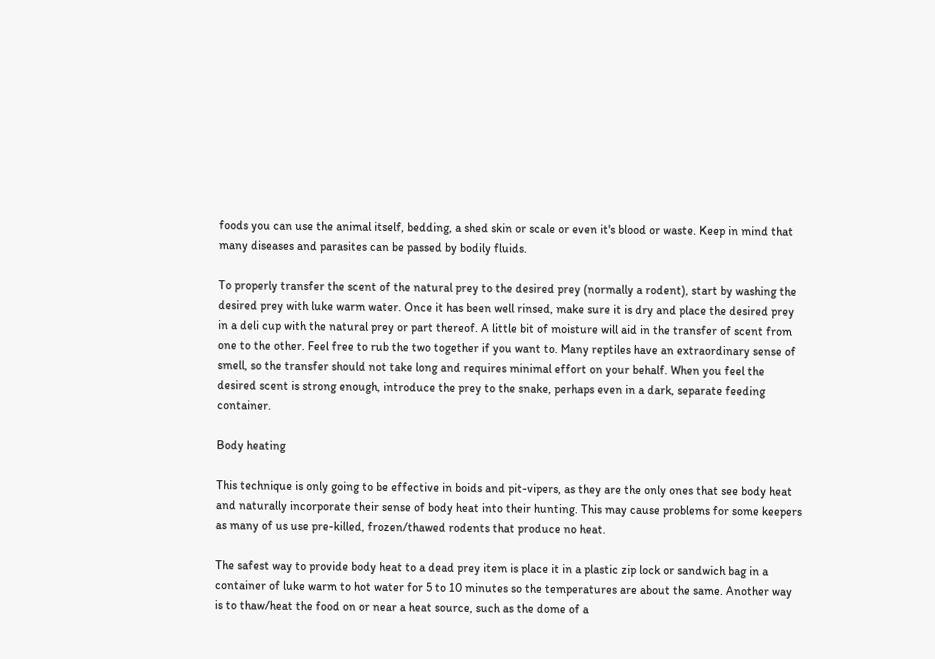foods you can use the animal itself, bedding, a shed skin or scale or even it's blood or waste. Keep in mind that many diseases and parasites can be passed by bodily fluids.

To properly transfer the scent of the natural prey to the desired prey (normally a rodent), start by washing the desired prey with luke warm water. Once it has been well rinsed, make sure it is dry and place the desired prey in a deli cup with the natural prey or part thereof. A little bit of moisture will aid in the transfer of scent from one to the other. Feel free to rub the two together if you want to. Many reptiles have an extraordinary sense of smell, so the transfer should not take long and requires minimal effort on your behalf. When you feel the desired scent is strong enough, introduce the prey to the snake, perhaps even in a dark, separate feeding container.

Body heating

This technique is only going to be effective in boids and pit-vipers, as they are the only ones that see body heat and naturally incorporate their sense of body heat into their hunting. This may cause problems for some keepers as many of us use pre-killed, frozen/thawed rodents that produce no heat.

The safest way to provide body heat to a dead prey item is place it in a plastic zip lock or sandwich bag in a container of luke warm to hot water for 5 to 10 minutes so the temperatures are about the same. Another way is to thaw/heat the food on or near a heat source, such as the dome of a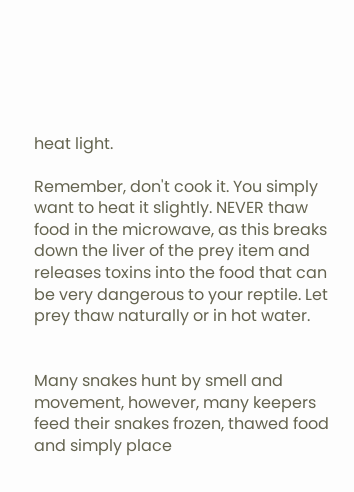heat light.

Remember, don't cook it. You simply want to heat it slightly. NEVER thaw food in the microwave, as this breaks down the liver of the prey item and releases toxins into the food that can be very dangerous to your reptile. Let prey thaw naturally or in hot water.


Many snakes hunt by smell and movement, however, many keepers feed their snakes frozen, thawed food and simply place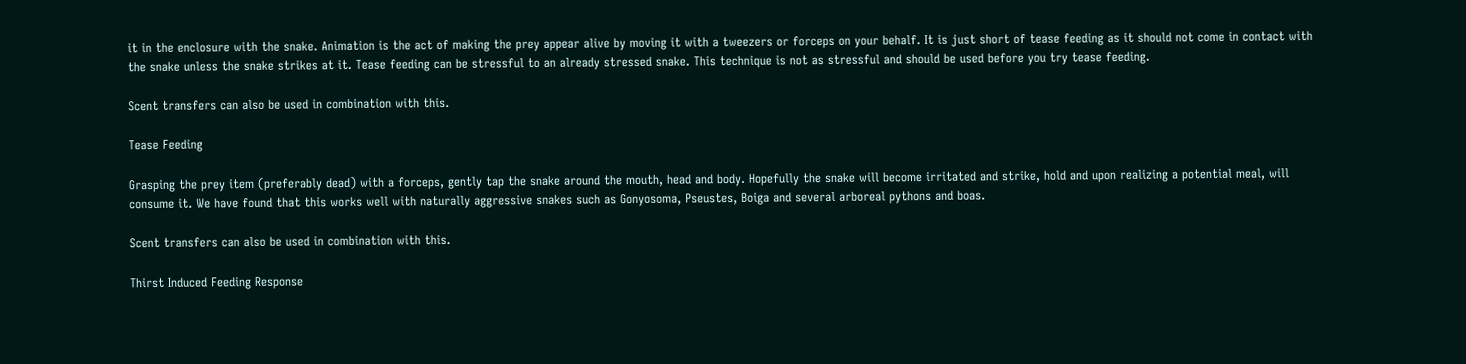it in the enclosure with the snake. Animation is the act of making the prey appear alive by moving it with a tweezers or forceps on your behalf. It is just short of tease feeding as it should not come in contact with the snake unless the snake strikes at it. Tease feeding can be stressful to an already stressed snake. This technique is not as stressful and should be used before you try tease feeding.

Scent transfers can also be used in combination with this.

Tease Feeding

Grasping the prey item (preferably dead) with a forceps, gently tap the snake around the mouth, head and body. Hopefully the snake will become irritated and strike, hold and upon realizing a potential meal, will consume it. We have found that this works well with naturally aggressive snakes such as Gonyosoma, Pseustes, Boiga and several arboreal pythons and boas.

Scent transfers can also be used in combination with this.

Thirst Induced Feeding Response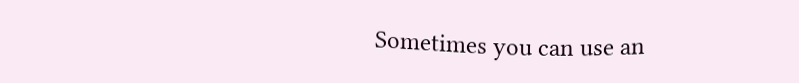Sometimes you can use an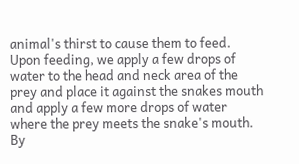animal's thirst to cause them to feed. Upon feeding, we apply a few drops of water to the head and neck area of the prey and place it against the snakes mouth and apply a few more drops of water where the prey meets the snake's mouth. By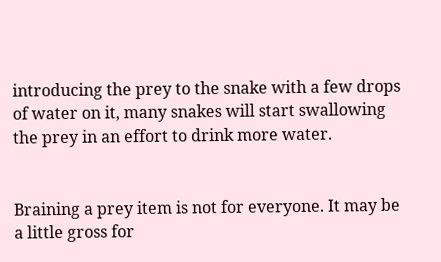introducing the prey to the snake with a few drops of water on it, many snakes will start swallowing the prey in an effort to drink more water.


Braining a prey item is not for everyone. It may be a little gross for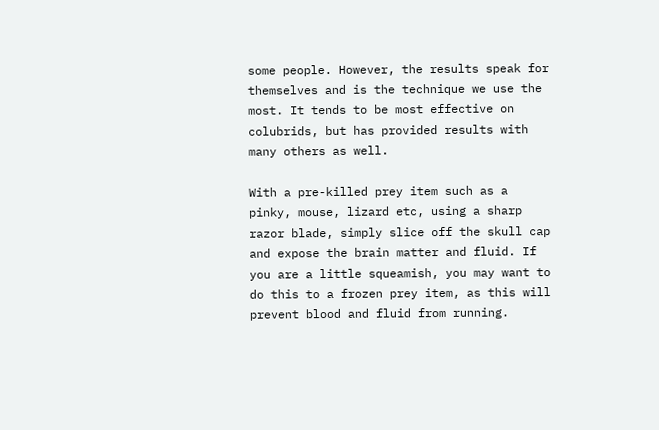some people. However, the results speak for themselves and is the technique we use the most. It tends to be most effective on colubrids, but has provided results with many others as well.

With a pre-killed prey item such as a pinky, mouse, lizard etc, using a sharp razor blade, simply slice off the skull cap and expose the brain matter and fluid. If you are a little squeamish, you may want to do this to a frozen prey item, as this will prevent blood and fluid from running.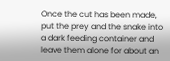Once the cut has been made, put the prey and the snake into a dark feeding container and leave them alone for about an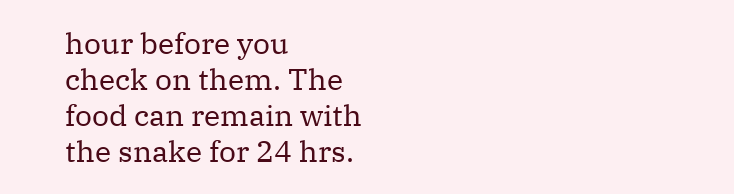hour before you check on them. The food can remain with the snake for 24 hrs.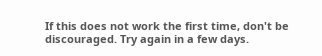If this does not work the first time, don't be discouraged. Try again in a few days.